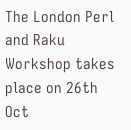The London Perl and Raku Workshop takes place on 26th Oct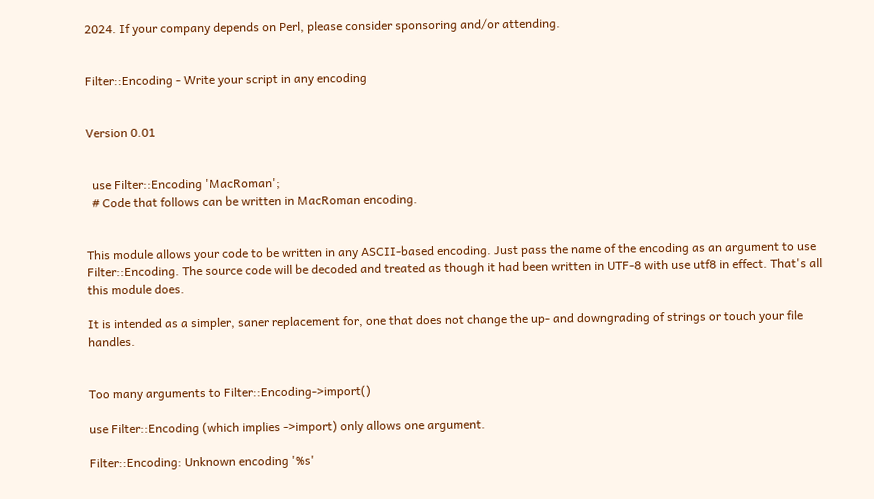2024. If your company depends on Perl, please consider sponsoring and/or attending.


Filter::Encoding - Write your script in any encoding


Version 0.01


  use Filter::Encoding 'MacRoman';
  # Code that follows can be written in MacRoman encoding.


This module allows your code to be written in any ASCII-based encoding. Just pass the name of the encoding as an argument to use Filter::Encoding. The source code will be decoded and treated as though it had been written in UTF-8 with use utf8 in effect. That's all this module does.

It is intended as a simpler, saner replacement for, one that does not change the up- and downgrading of strings or touch your file handles.


Too many arguments to Filter::Encoding->import()

use Filter::Encoding (which implies ->import) only allows one argument.

Filter::Encoding: Unknown encoding '%s'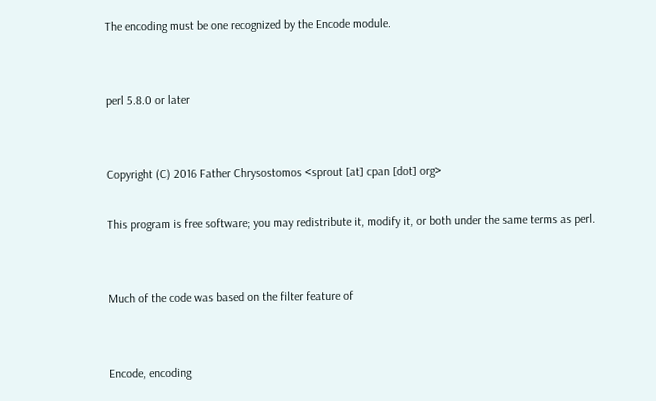The encoding must be one recognized by the Encode module.


perl 5.8.0 or later


Copyright (C) 2016 Father Chrysostomos <sprout [at] cpan [dot] org>

This program is free software; you may redistribute it, modify it, or both under the same terms as perl.


Much of the code was based on the filter feature of


Encode, encoding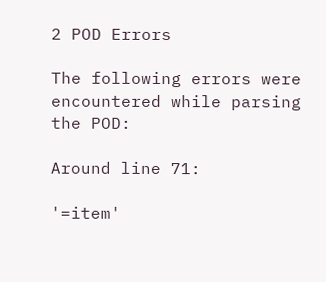2 POD Errors

The following errors were encountered while parsing the POD:

Around line 71:

'=item'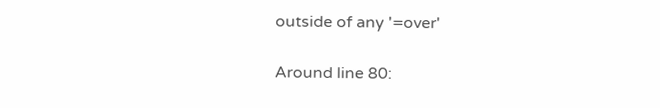outside of any '=over'

Around line 80: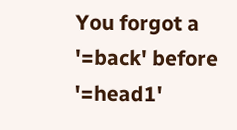You forgot a '=back' before '=head1'